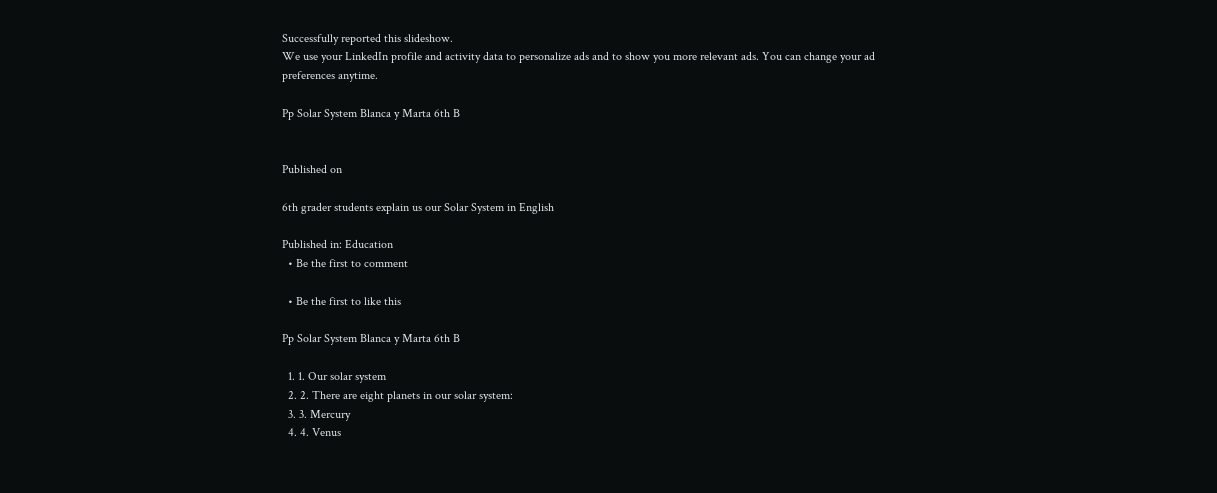Successfully reported this slideshow.
We use your LinkedIn profile and activity data to personalize ads and to show you more relevant ads. You can change your ad preferences anytime.

Pp Solar System Blanca y Marta 6th B


Published on

6th grader students explain us our Solar System in English

Published in: Education
  • Be the first to comment

  • Be the first to like this

Pp Solar System Blanca y Marta 6th B

  1. 1. Our solar system
  2. 2. There are eight planets in our solar system:
  3. 3. Mercury
  4. 4. Venus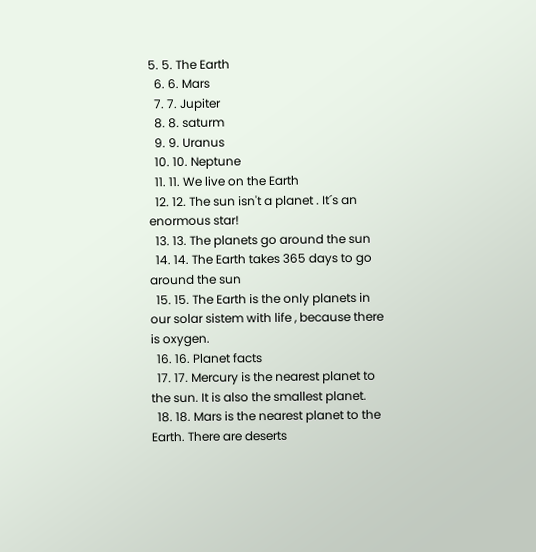5. 5. The Earth
  6. 6. Mars
  7. 7. Jupiter
  8. 8. saturm
  9. 9. Uranus
  10. 10. Neptune
  11. 11. We live on the Earth
  12. 12. The sun isn't a planet . It´s an enormous star!
  13. 13. The planets go around the sun
  14. 14. The Earth takes 365 days to go around the sun
  15. 15. The Earth is the only planets in our solar sistem with life , because there is oxygen.
  16. 16. Planet facts
  17. 17. Mercury is the nearest planet to the sun. It is also the smallest planet.
  18. 18. Mars is the nearest planet to the Earth. There are deserts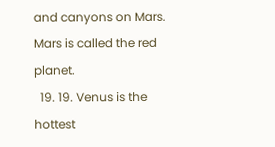and canyons on Mars. Mars is called the red planet.
  19. 19. Venus is the hottest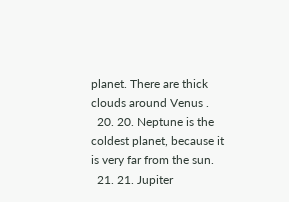planet. There are thick clouds around Venus .
  20. 20. Neptune is the coldest planet, because it is very far from the sun.
  21. 21. Jupiter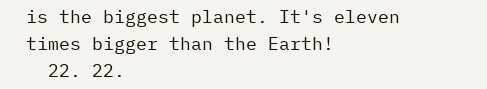is the biggest planet. It's eleven times bigger than the Earth!
  22. 22.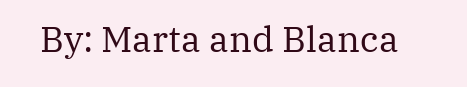By: Marta and Blanca